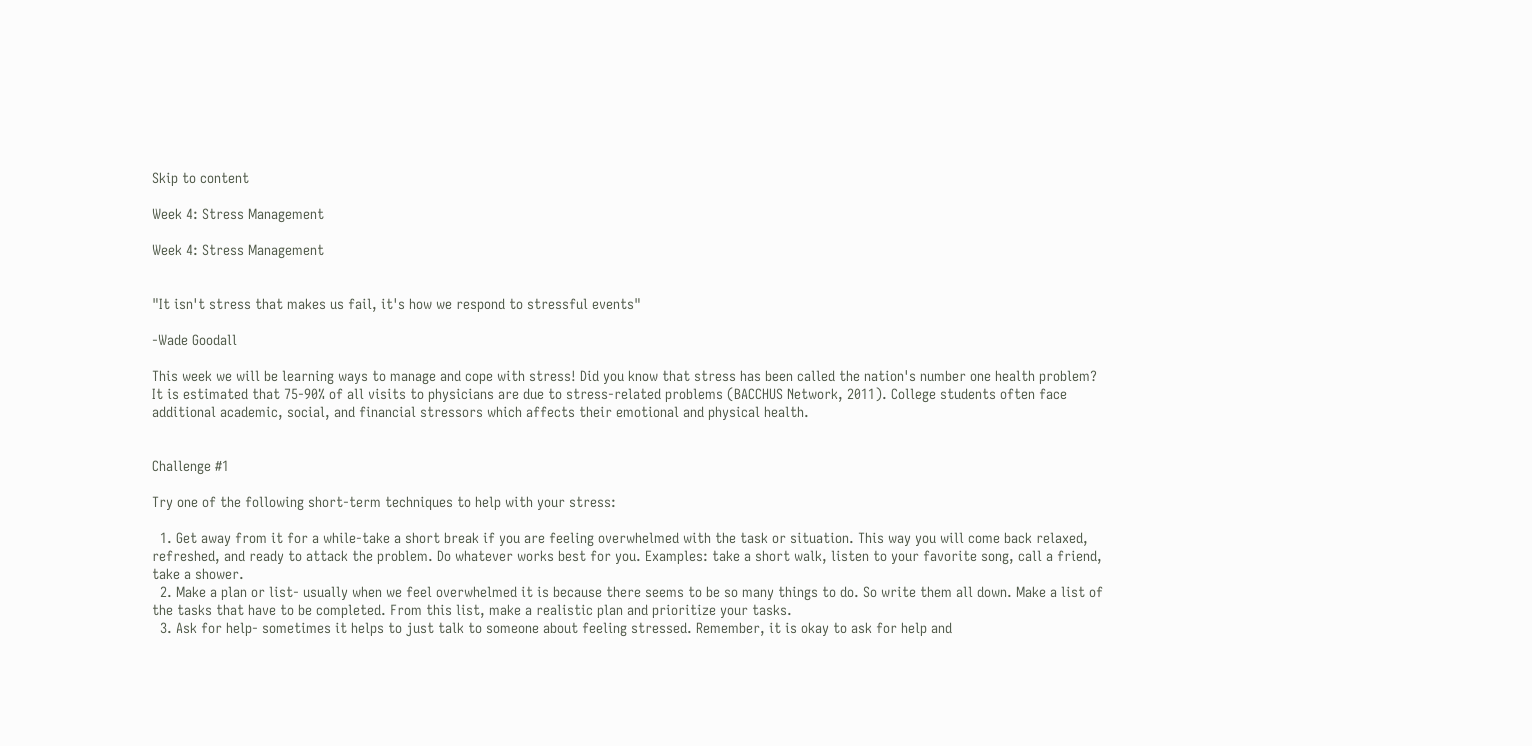Skip to content

Week 4: Stress Management

Week 4: Stress Management


"It isn't stress that makes us fail, it's how we respond to stressful events"

-Wade Goodall

This week we will be learning ways to manage and cope with stress! Did you know that stress has been called the nation's number one health problem? It is estimated that 75-90% of all visits to physicians are due to stress-related problems (BACCHUS Network, 2011). College students often face additional academic, social, and financial stressors which affects their emotional and physical health.


Challenge #1

Try one of the following short-term techniques to help with your stress:

  1. Get away from it for a while-take a short break if you are feeling overwhelmed with the task or situation. This way you will come back relaxed, refreshed, and ready to attack the problem. Do whatever works best for you. Examples: take a short walk, listen to your favorite song, call a friend, take a shower.
  2. Make a plan or list- usually when we feel overwhelmed it is because there seems to be so many things to do. So write them all down. Make a list of the tasks that have to be completed. From this list, make a realistic plan and prioritize your tasks.
  3. Ask for help- sometimes it helps to just talk to someone about feeling stressed. Remember, it is okay to ask for help and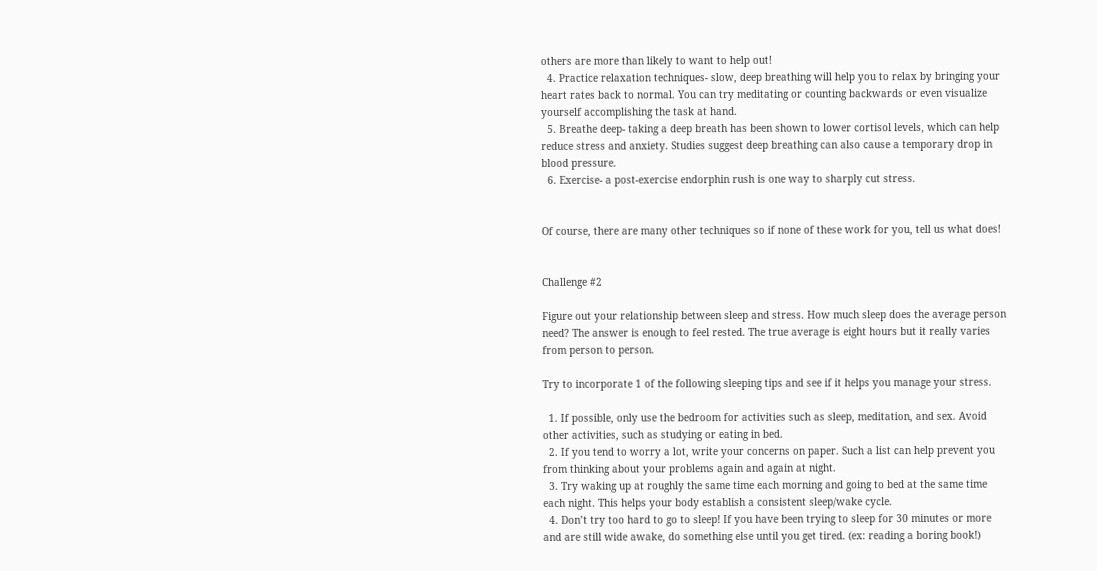others are more than likely to want to help out!
  4. Practice relaxation techniques- slow, deep breathing will help you to relax by bringing your heart rates back to normal. You can try meditating or counting backwards or even visualize yourself accomplishing the task at hand.
  5. Breathe deep- taking a deep breath has been shown to lower cortisol levels, which can help reduce stress and anxiety. Studies suggest deep breathing can also cause a temporary drop in blood pressure.
  6. Exercise- a post-exercise endorphin rush is one way to sharply cut stress.


Of course, there are many other techniques so if none of these work for you, tell us what does!


Challenge #2

Figure out your relationship between sleep and stress. How much sleep does the average person need? The answer is enough to feel rested. The true average is eight hours but it really varies from person to person.

Try to incorporate 1 of the following sleeping tips and see if it helps you manage your stress.

  1. If possible, only use the bedroom for activities such as sleep, meditation, and sex. Avoid other activities, such as studying or eating in bed.
  2. If you tend to worry a lot, write your concerns on paper. Such a list can help prevent you from thinking about your problems again and again at night.
  3. Try waking up at roughly the same time each morning and going to bed at the same time each night. This helps your body establish a consistent sleep/wake cycle.
  4. Don’t try too hard to go to sleep! If you have been trying to sleep for 30 minutes or more and are still wide awake, do something else until you get tired. (ex: reading a boring book!)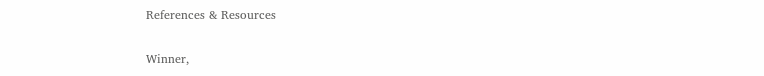References & Resources

Winner,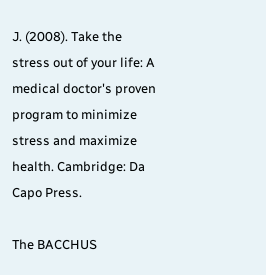J. (2008). Take the stress out of your life: A medical doctor's proven program to minimize stress and maximize health. Cambridge: Da Capo Press.

The BACCHUS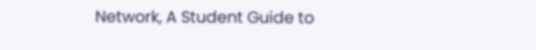Network, A Student Guide to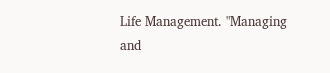Life Management. "Managing and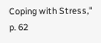Coping with Stress," p. 62